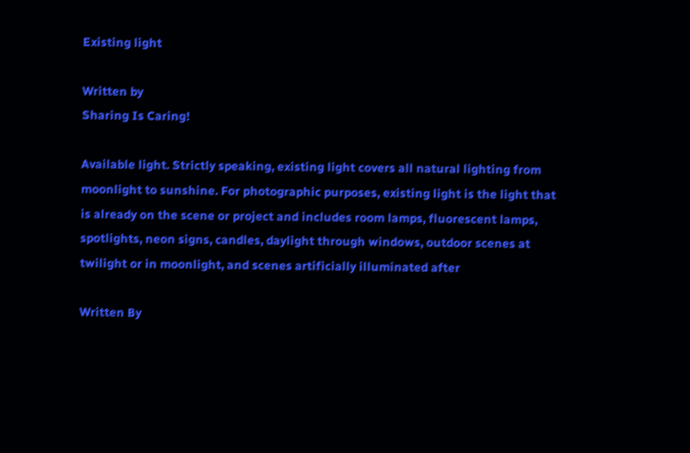Existing light

Written by
Sharing Is Caring!

Available light. Strictly speaking, existing light covers all natural lighting from moonlight to sunshine. For photographic purposes, existing light is the light that is already on the scene or project and includes room lamps, fluorescent lamps, spotlights, neon signs, candles, daylight through windows, outdoor scenes at twilight or in moonlight, and scenes artificially illuminated after

Written By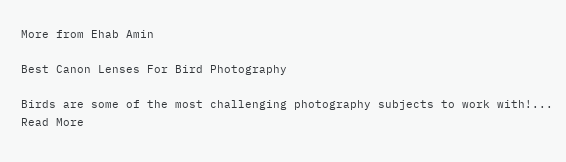More from Ehab Amin

Best Canon Lenses For Bird Photography

Birds are some of the most challenging photography subjects to work with!...
Read More